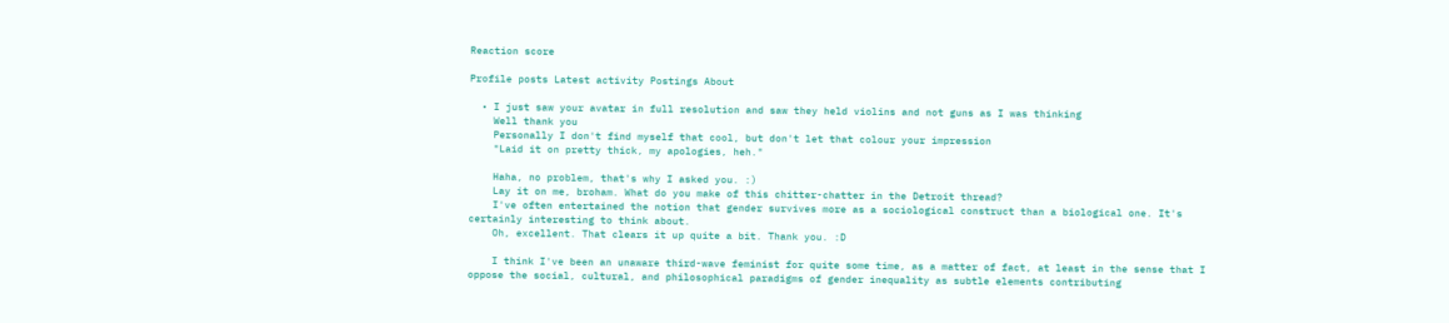Reaction score

Profile posts Latest activity Postings About

  • I just saw your avatar in full resolution and saw they held violins and not guns as I was thinking
    Well thank you
    Personally I don't find myself that cool, but don't let that colour your impression
    "Laid it on pretty thick, my apologies, heh."

    Haha, no problem, that's why I asked you. :)
    Lay it on me, broham. What do you make of this chitter-chatter in the Detroit thread?
    I've often entertained the notion that gender survives more as a sociological construct than a biological one. It's certainly interesting to think about.
    Oh, excellent. That clears it up quite a bit. Thank you. :D

    I think I've been an unaware third-wave feminist for quite some time, as a matter of fact, at least in the sense that I oppose the social, cultural, and philosophical paradigms of gender inequality as subtle elements contributing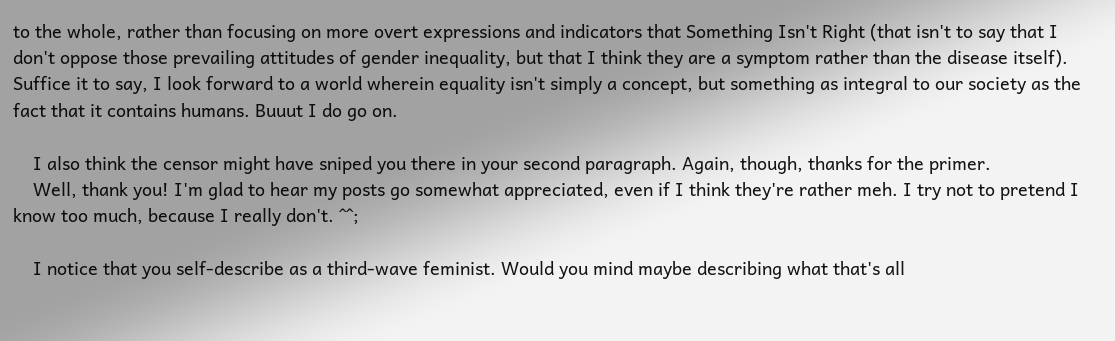to the whole, rather than focusing on more overt expressions and indicators that Something Isn't Right (that isn't to say that I don't oppose those prevailing attitudes of gender inequality, but that I think they are a symptom rather than the disease itself). Suffice it to say, I look forward to a world wherein equality isn't simply a concept, but something as integral to our society as the fact that it contains humans. Buuut I do go on.

    I also think the censor might have sniped you there in your second paragraph. Again, though, thanks for the primer.
    Well, thank you! I'm glad to hear my posts go somewhat appreciated, even if I think they're rather meh. I try not to pretend I know too much, because I really don't. ^^;

    I notice that you self-describe as a third-wave feminist. Would you mind maybe describing what that's all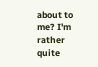about to me? I'm rather quite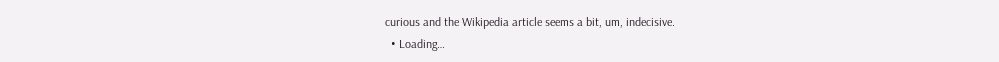curious and the Wikipedia article seems a bit, um, indecisive.
  • Loading…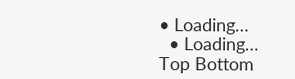• Loading…
  • Loading…
Top Bottom